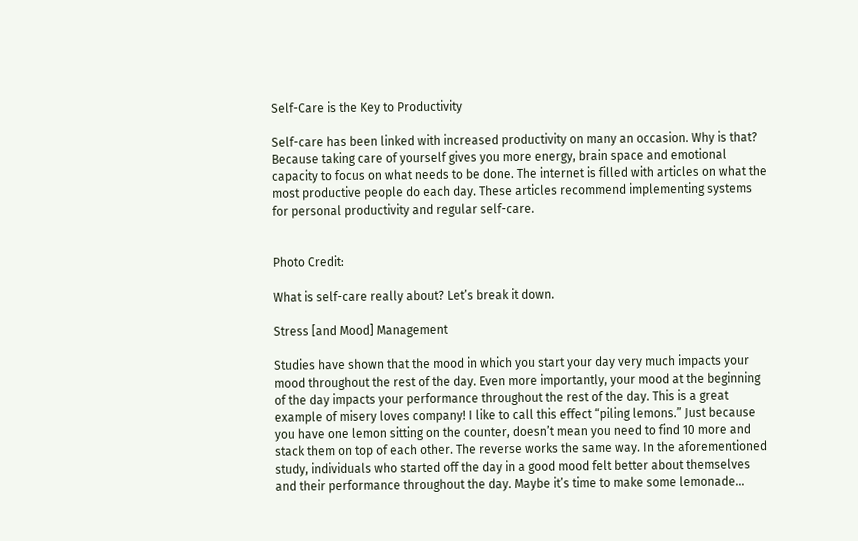Self-Care is the Key to Productivity

Self-care has been linked with increased productivity on many an occasion. Why is that? Because taking care of yourself gives you more energy, brain space and emotional capacity to focus on what needs to be done. The internet is filled with articles on what the most productive people do each day. These articles recommend implementing systems for personal productivity and regular self-care.


Photo Credit:

What is self-care really about? Let’s break it down.

Stress [and Mood] Management

Studies have shown that the mood in which you start your day very much impacts your mood throughout the rest of the day. Even more importantly, your mood at the beginning of the day impacts your performance throughout the rest of the day. This is a great example of misery loves company! I like to call this effect “piling lemons.” Just because you have one lemon sitting on the counter, doesn’t mean you need to find 10 more and stack them on top of each other. The reverse works the same way. In the aforementioned study, individuals who started off the day in a good mood felt better about themselves and their performance throughout the day. Maybe it’s time to make some lemonade…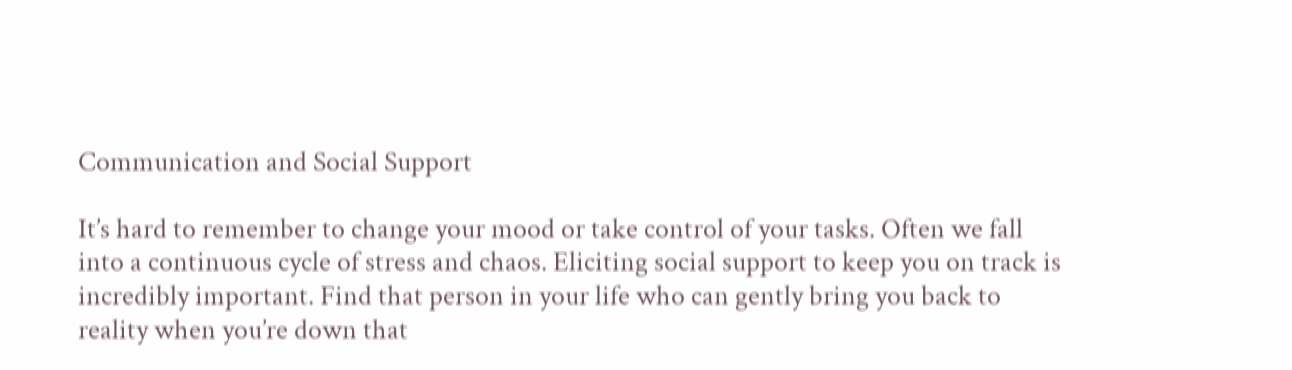Communication and Social Support

It’s hard to remember to change your mood or take control of your tasks. Often we fall into a continuous cycle of stress and chaos. Eliciting social support to keep you on track is incredibly important. Find that person in your life who can gently bring you back to reality when you’re down that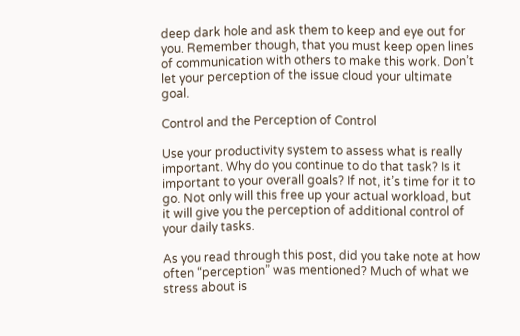deep dark hole and ask them to keep and eye out for you. Remember though, that you must keep open lines of communication with others to make this work. Don’t let your perception of the issue cloud your ultimate goal.

Control and the Perception of Control

Use your productivity system to assess what is really important. Why do you continue to do that task? Is it important to your overall goals? If not, it’s time for it to go. Not only will this free up your actual workload, but it will give you the perception of additional control of your daily tasks.

As you read through this post, did you take note at how often “perception” was mentioned? Much of what we stress about is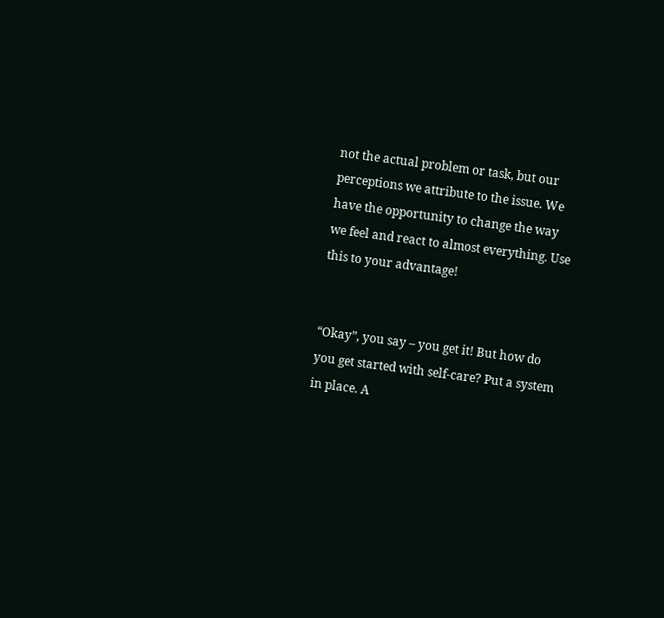not the actual problem or task, but our perceptions we attribute to the issue. We have the opportunity to change the way we feel and react to almost everything. Use this to your advantage!


“Okay”, you say – you get it! But how do you get started with self-care? Put a system in place. A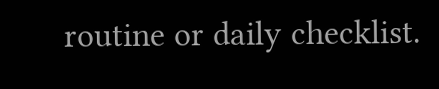routine or daily checklist.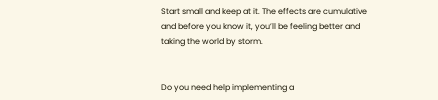Start small and keep at it. The effects are cumulative and before you know it, you’ll be feeling better and taking the world by storm.


Do you need help implementing a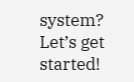system? Let’s get started!